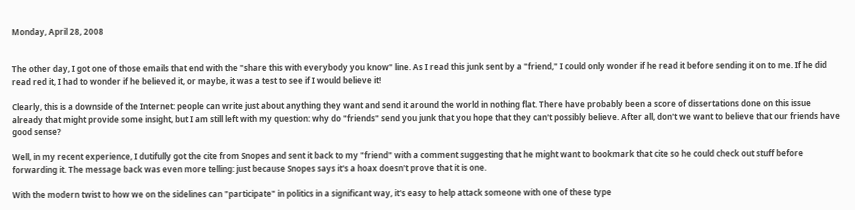Monday, April 28, 2008


The other day, I got one of those emails that end with the "share this with everybody you know" line. As I read this junk sent by a "friend," I could only wonder if he read it before sending it on to me. If he did read red it, I had to wonder if he believed it, or maybe, it was a test to see if I would believe it!

Clearly, this is a downside of the Internet: people can write just about anything they want and send it around the world in nothing flat. There have probably been a score of dissertations done on this issue already that might provide some insight, but I am still left with my question: why do "friends" send you junk that you hope that they can't possibly believe. After all, don't we want to believe that our friends have good sense?

Well, in my recent experience, I dutifully got the cite from Snopes and sent it back to my "friend" with a comment suggesting that he might want to bookmark that cite so he could check out stuff before forwarding it. The message back was even more telling: just because Snopes says it's a hoax doesn't prove that it is one.

With the modern twist to how we on the sidelines can "participate" in politics in a significant way, it's easy to help attack someone with one of these type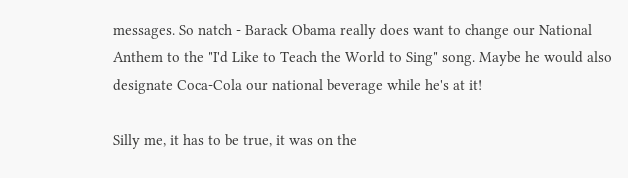messages. So natch - Barack Obama really does want to change our National Anthem to the "I'd Like to Teach the World to Sing" song. Maybe he would also designate Coca-Cola our national beverage while he's at it!

Silly me, it has to be true, it was on the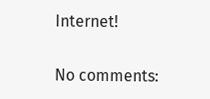Internet!

No comments: